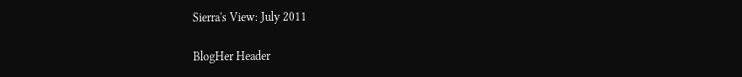Sierra's View: July 2011

BlogHer Header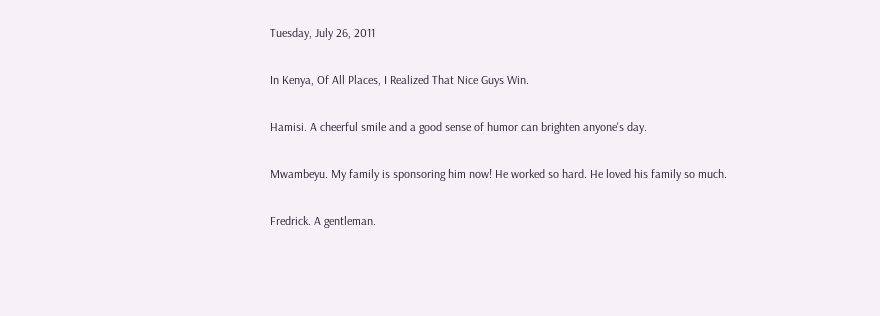Tuesday, July 26, 2011

In Kenya, Of All Places, I Realized That Nice Guys Win.

Hamisi. A cheerful smile and a good sense of humor can brighten anyone's day.

Mwambeyu. My family is sponsoring him now! He worked so hard. He loved his family so much.

Fredrick. A gentleman.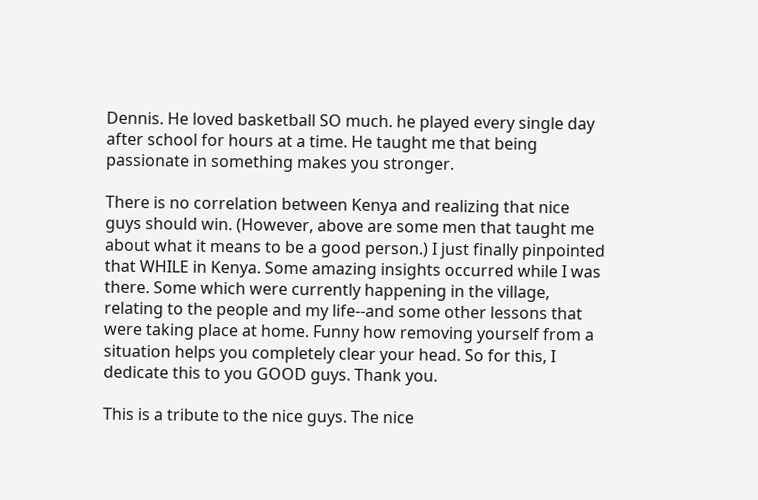Dennis. He loved basketball SO much. he played every single day after school for hours at a time. He taught me that being passionate in something makes you stronger.

There is no correlation between Kenya and realizing that nice guys should win. (However, above are some men that taught me about what it means to be a good person.) I just finally pinpointed that WHILE in Kenya. Some amazing insights occurred while I was there. Some which were currently happening in the village, relating to the people and my life--and some other lessons that were taking place at home. Funny how removing yourself from a situation helps you completely clear your head. So for this, I dedicate this to you GOOD guys. Thank you.

This is a tribute to the nice guys. The nice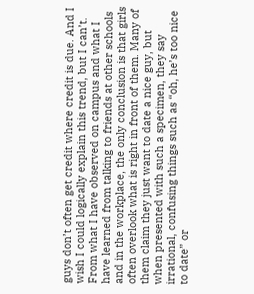guys don’t often get credit where credit is due. And I wish I could logically explain this trend, but I can’t. From what I have observed on campus and what I have learned from talking to friends at other schools and in the workplace, the only conclusion is that girls often overlook what is right in front of them. Many of them claim they just want to date a nice guy, but when presented with such a specimen, they say irrational, confusing things such as “oh, he’s too nice to date” or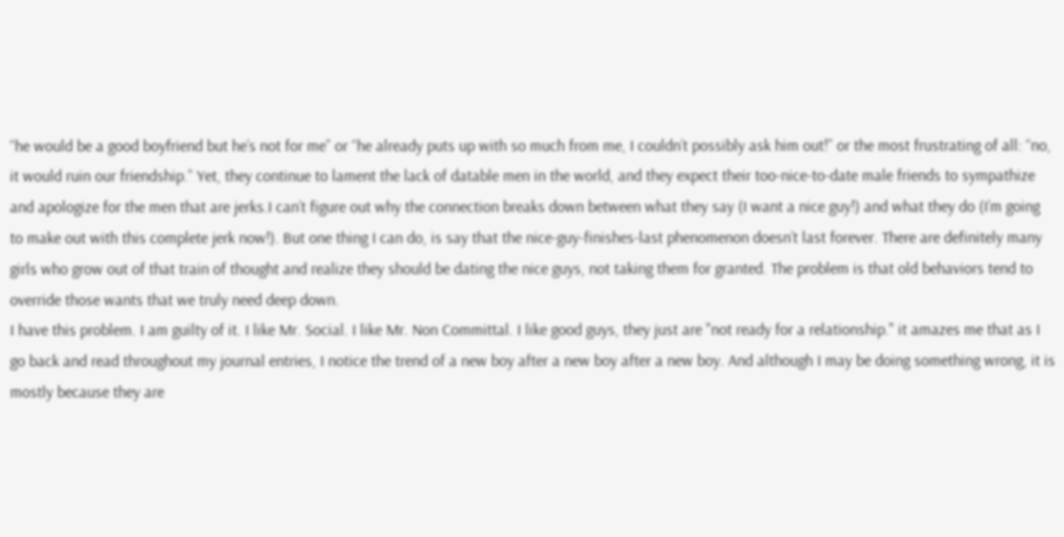“he would be a good boyfriend but he’s not for me” or “he already puts up with so much from me, I couldn’t possibly ask him out!” or the most frustrating of all: “no, it would ruin our friendship.” Yet, they continue to lament the lack of datable men in the world, and they expect their too-nice-to-date male friends to sympathize and apologize for the men that are jerks.I can’t figure out why the connection breaks down between what they say (I want a nice guy!) and what they do (I’m going to make out with this complete jerk now!). But one thing I can do, is say that the nice-guy-finishes-last phenomenon doesn’t last forever. There are definitely many girls who grow out of that train of thought and realize they should be dating the nice guys, not taking them for granted. The problem is that old behaviors tend to override those wants that we truly need deep down.
I have this problem. I am guilty of it. I like Mr. Social. I like Mr. Non Committal. I like good guys, they just are "not ready for a relationship." it amazes me that as I go back and read throughout my journal entries, I notice the trend of a new boy after a new boy after a new boy. And although I may be doing something wrong, it is mostly because they are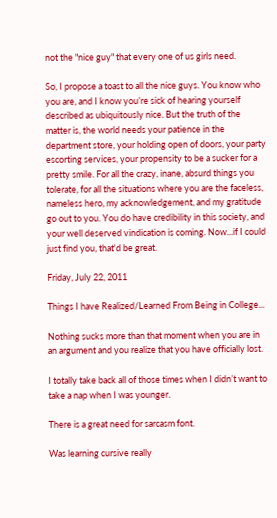not the "nice guy" that every one of us girls need.

So, I propose a toast to all the nice guys. You know who you are, and I know you’re sick of hearing yourself described as ubiquitously nice. But the truth of the matter is, the world needs your patience in the department store, your holding open of doors, your party escorting services, your propensity to be a sucker for a pretty smile. For all the crazy, inane, absurd things you tolerate, for all the situations where you are the faceless, nameless hero, my acknowledgement, and my gratitude go out to you. You do have credibility in this society, and your well deserved vindication is coming. Now...if I could just find you, that'd be great.

Friday, July 22, 2011

Things I have Realized/Learned From Being in College...

Nothing sucks more than that moment when you are in an argument and you realize that you have officially lost.

I totally take back all of those times when I didn’t want to take a nap when I was younger.

There is a great need for sarcasm font.

Was learning cursive really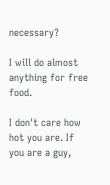necessary?

I will do almost anything for free food.

I don't care how hot you are. If you are a guy,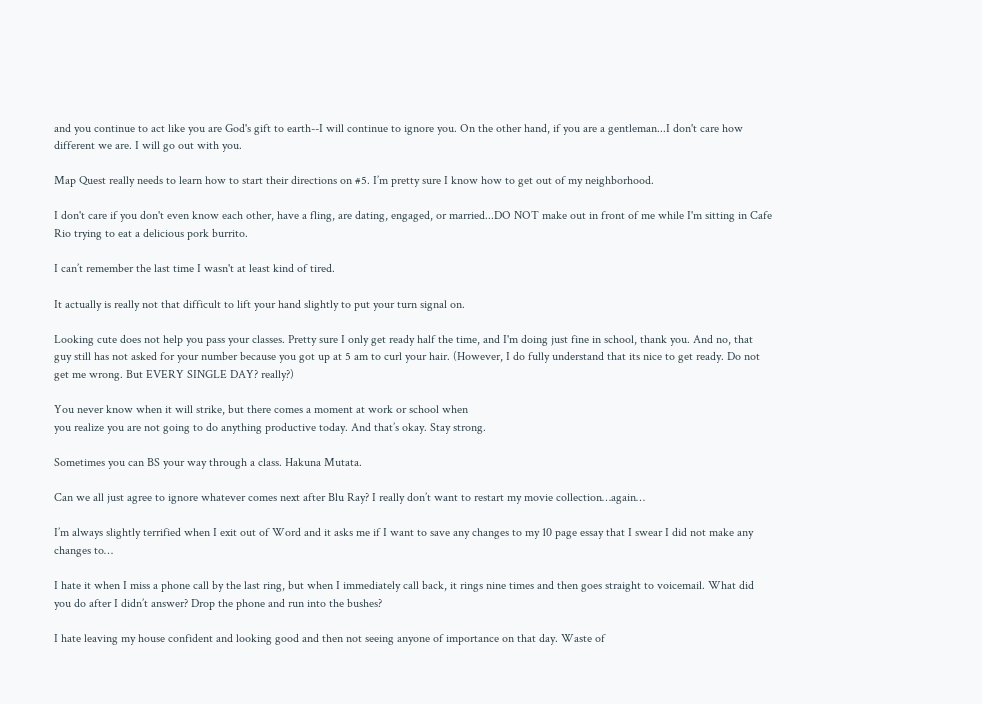and you continue to act like you are God's gift to earth--I will continue to ignore you. On the other hand, if you are a gentleman...I don't care how different we are. I will go out with you.

Map Quest really needs to learn how to start their directions on #5. I’m pretty sure I know how to get out of my neighborhood.

I don't care if you don't even know each other, have a fling, are dating, engaged, or married...DO NOT make out in front of me while I'm sitting in Cafe Rio trying to eat a delicious pork burrito.

I can’t remember the last time I wasn't at least kind of tired.

It actually is really not that difficult to lift your hand slightly to put your turn signal on.

Looking cute does not help you pass your classes. Pretty sure I only get ready half the time, and I'm doing just fine in school, thank you. And no, that guy still has not asked for your number because you got up at 5 am to curl your hair. (However, I do fully understand that its nice to get ready. Do not get me wrong. But EVERY SINGLE DAY? really?)

You never know when it will strike, but there comes a moment at work or school when
you realize you are not going to do anything productive today. And that’s okay. Stay strong.

Sometimes you can BS your way through a class. Hakuna Mutata.

Can we all just agree to ignore whatever comes next after Blu Ray? I really don’t want to restart my movie collection…again…

I’m always slightly terrified when I exit out of Word and it asks me if I want to save any changes to my 10 page essay that I swear I did not make any changes to…

I hate it when I miss a phone call by the last ring, but when I immediately call back, it rings nine times and then goes straight to voicemail. What did you do after I didn’t answer? Drop the phone and run into the bushes?

I hate leaving my house confident and looking good and then not seeing anyone of importance on that day. Waste of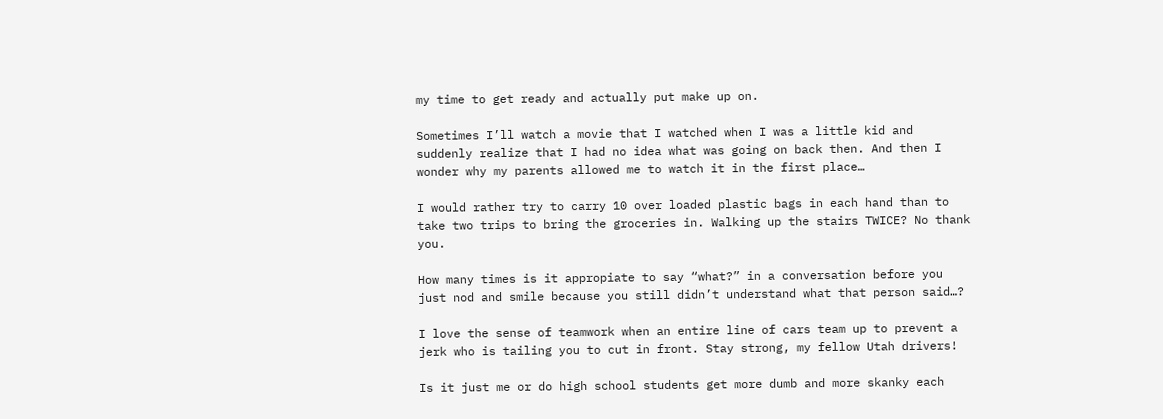my time to get ready and actually put make up on.

Sometimes I’ll watch a movie that I watched when I was a little kid and suddenly realize that I had no idea what was going on back then. And then I wonder why my parents allowed me to watch it in the first place…

I would rather try to carry 10 over loaded plastic bags in each hand than to take two trips to bring the groceries in. Walking up the stairs TWICE? No thank you.

How many times is it appropiate to say “what?” in a conversation before you just nod and smile because you still didn’t understand what that person said…?

I love the sense of teamwork when an entire line of cars team up to prevent a jerk who is tailing you to cut in front. Stay strong, my fellow Utah drivers!

Is it just me or do high school students get more dumb and more skanky each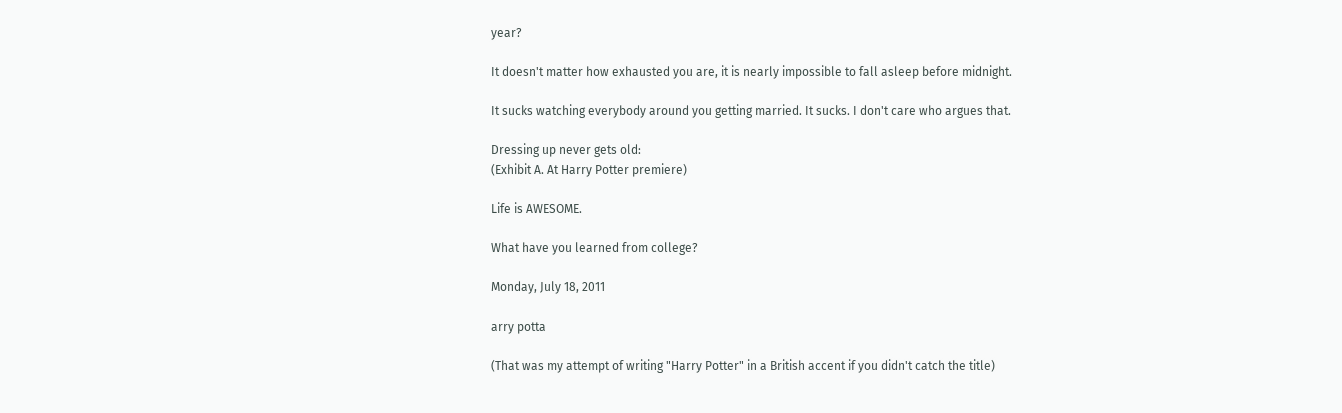year?

It doesn't matter how exhausted you are, it is nearly impossible to fall asleep before midnight.

It sucks watching everybody around you getting married. It sucks. I don't care who argues that.

Dressing up never gets old:
(Exhibit A. At Harry Potter premiere)

Life is AWESOME.

What have you learned from college?

Monday, July 18, 2011

arry potta

(That was my attempt of writing "Harry Potter" in a British accent if you didn't catch the title)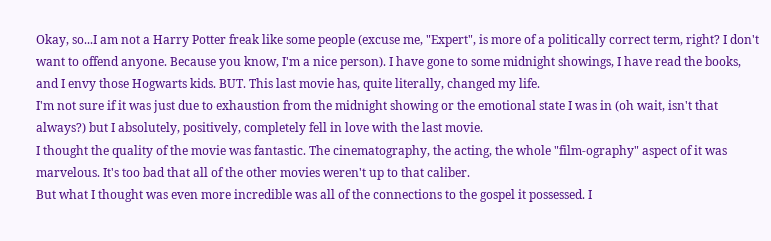Okay, so...I am not a Harry Potter freak like some people (excuse me, "Expert", is more of a politically correct term, right? I don't want to offend anyone. Because you know, I'm a nice person). I have gone to some midnight showings, I have read the books, and I envy those Hogwarts kids. BUT. This last movie has, quite literally, changed my life.
I'm not sure if it was just due to exhaustion from the midnight showing or the emotional state I was in (oh wait, isn't that always?) but I absolutely, positively, completely fell in love with the last movie.
I thought the quality of the movie was fantastic. The cinematography, the acting, the whole "film-ography" aspect of it was marvelous. It's too bad that all of the other movies weren't up to that caliber.
But what I thought was even more incredible was all of the connections to the gospel it possessed. I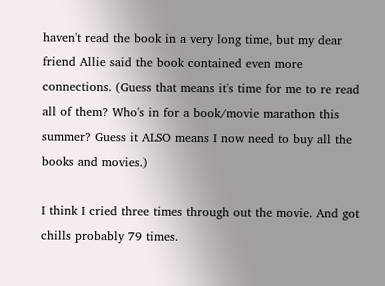haven't read the book in a very long time, but my dear friend Allie said the book contained even more connections. (Guess that means it's time for me to re read all of them? Who's in for a book/movie marathon this summer? Guess it ALSO means I now need to buy all the books and movies.)

I think I cried three times through out the movie. And got chills probably 79 times.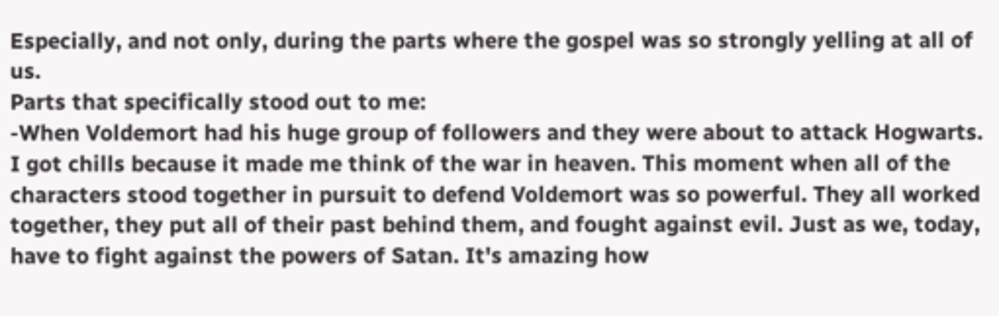Especially, and not only, during the parts where the gospel was so strongly yelling at all of us.
Parts that specifically stood out to me:
-When Voldemort had his huge group of followers and they were about to attack Hogwarts. I got chills because it made me think of the war in heaven. This moment when all of the characters stood together in pursuit to defend Voldemort was so powerful. They all worked together, they put all of their past behind them, and fought against evil. Just as we, today, have to fight against the powers of Satan. It's amazing how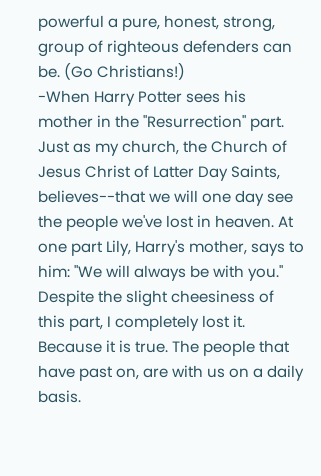powerful a pure, honest, strong, group of righteous defenders can be. (Go Christians!)
-When Harry Potter sees his mother in the "Resurrection" part. Just as my church, the Church of Jesus Christ of Latter Day Saints, believes--that we will one day see the people we've lost in heaven. At one part Lily, Harry's mother, says to him: "We will always be with you." Despite the slight cheesiness of this part, I completely lost it. Because it is true. The people that have past on, are with us on a daily basis.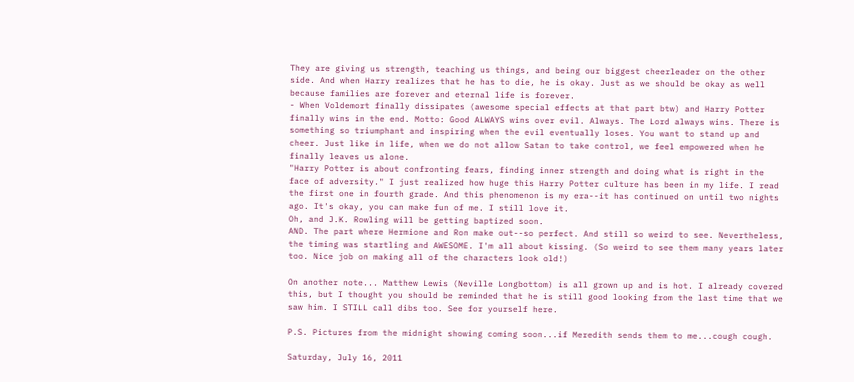They are giving us strength, teaching us things, and being our biggest cheerleader on the other side. And when Harry realizes that he has to die, he is okay. Just as we should be okay as well because families are forever and eternal life is forever.
- When Voldemort finally dissipates (awesome special effects at that part btw) and Harry Potter finally wins in the end. Motto: Good ALWAYS wins over evil. Always. The Lord always wins. There is something so triumphant and inspiring when the evil eventually loses. You want to stand up and cheer. Just like in life, when we do not allow Satan to take control, we feel empowered when he finally leaves us alone.
"Harry Potter is about confronting fears, finding inner strength and doing what is right in the face of adversity." I just realized how huge this Harry Potter culture has been in my life. I read the first one in fourth grade. And this phenomenon is my era--it has continued on until two nights ago. It's okay, you can make fun of me. I still love it.
Oh, and J.K. Rowling will be getting baptized soon.
AND. The part where Hermione and Ron make out--so perfect. And still so weird to see. Nevertheless, the timing was startling and AWESOME. I'm all about kissing. (So weird to see them many years later too. Nice job on making all of the characters look old!)

On another note... Matthew Lewis (Neville Longbottom) is all grown up and is hot. I already covered this, but I thought you should be reminded that he is still good looking from the last time that we saw him. I STILL call dibs too. See for yourself here.

P.S. Pictures from the midnight showing coming soon...if Meredith sends them to me...cough cough.

Saturday, July 16, 2011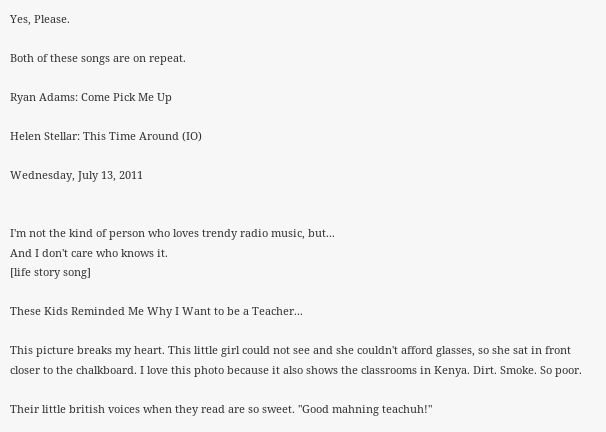Yes, Please.

Both of these songs are on repeat.

Ryan Adams: Come Pick Me Up

Helen Stellar: This Time Around (IO)

Wednesday, July 13, 2011


I'm not the kind of person who loves trendy radio music, but...
And I don't care who knows it.
[life story song]

These Kids Reminded Me Why I Want to be a Teacher...

This picture breaks my heart. This little girl could not see and she couldn't afford glasses, so she sat in front closer to the chalkboard. I love this photo because it also shows the classrooms in Kenya. Dirt. Smoke. So poor.

Their little british voices when they read are so sweet. "Good mahning teachuh!"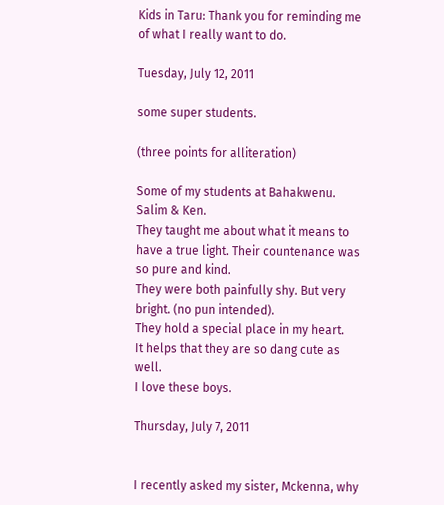Kids in Taru: Thank you for reminding me of what I really want to do.

Tuesday, July 12, 2011

some super students.

(three points for alliteration)

Some of my students at Bahakwenu.
Salim & Ken.
They taught me about what it means to have a true light. Their countenance was so pure and kind.
They were both painfully shy. But very bright. (no pun intended).
They hold a special place in my heart.
It helps that they are so dang cute as well.
I love these boys.

Thursday, July 7, 2011


I recently asked my sister, Mckenna, why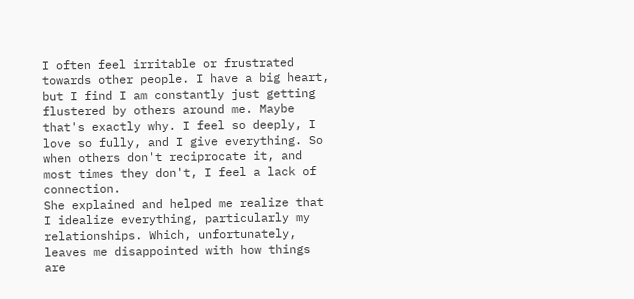I often feel irritable or frustrated towards other people. I have a big heart, but I find I am constantly just getting flustered by others around me. Maybe that's exactly why. I feel so deeply, I love so fully, and I give everything. So when others don't reciprocate it, and most times they don't, I feel a lack of connection.
She explained and helped me realize that I idealize everything, particularly my relationships. Which, unfortunately, leaves me disappointed with how things are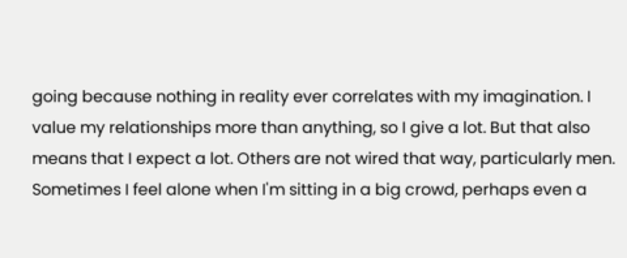going because nothing in reality ever correlates with my imagination. I value my relationships more than anything, so I give a lot. But that also means that I expect a lot. Others are not wired that way, particularly men. Sometimes I feel alone when I'm sitting in a big crowd, perhaps even a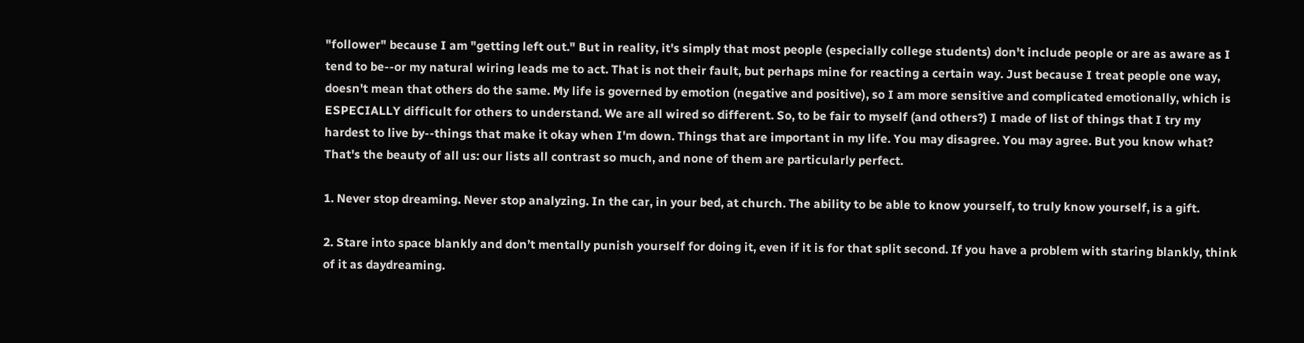"follower" because I am "getting left out." But in reality, it's simply that most people (especially college students) don't include people or are as aware as I tend to be--or my natural wiring leads me to act. That is not their fault, but perhaps mine for reacting a certain way. Just because I treat people one way, doesn't mean that others do the same. My life is governed by emotion (negative and positive), so I am more sensitive and complicated emotionally, which is ESPECIALLY difficult for others to understand. We are all wired so different. So, to be fair to myself (and others?) I made of list of things that I try my hardest to live by--things that make it okay when I'm down. Things that are important in my life. You may disagree. You may agree. But you know what? That's the beauty of all us: our lists all contrast so much, and none of them are particularly perfect.

1. Never stop dreaming. Never stop analyzing. In the car, in your bed, at church. The ability to be able to know yourself, to truly know yourself, is a gift.

2. Stare into space blankly and don’t mentally punish yourself for doing it, even if it is for that split second. If you have a problem with staring blankly, think of it as daydreaming.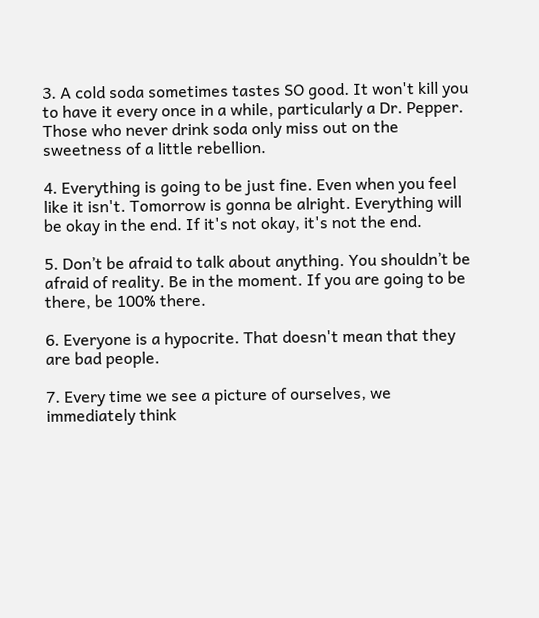3. A cold soda sometimes tastes SO good. It won't kill you to have it every once in a while, particularly a Dr. Pepper. Those who never drink soda only miss out on the sweetness of a little rebellion.

4. Everything is going to be just fine. Even when you feel like it isn't. Tomorrow is gonna be alright. Everything will be okay in the end. If it's not okay, it's not the end.

5. Don’t be afraid to talk about anything. You shouldn’t be afraid of reality. Be in the moment. If you are going to be there, be 100% there.

6. Everyone is a hypocrite. That doesn't mean that they are bad people.

7. Every time we see a picture of ourselves, we immediately think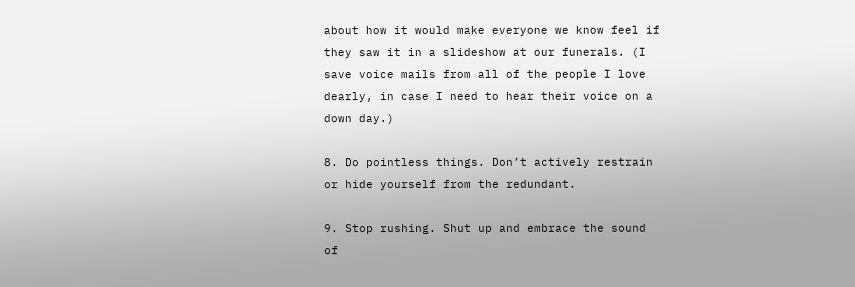about how it would make everyone we know feel if they saw it in a slideshow at our funerals. (I save voice mails from all of the people I love dearly, in case I need to hear their voice on a down day.)

8. Do pointless things. Don’t actively restrain or hide yourself from the redundant.

9. Stop rushing. Shut up and embrace the sound of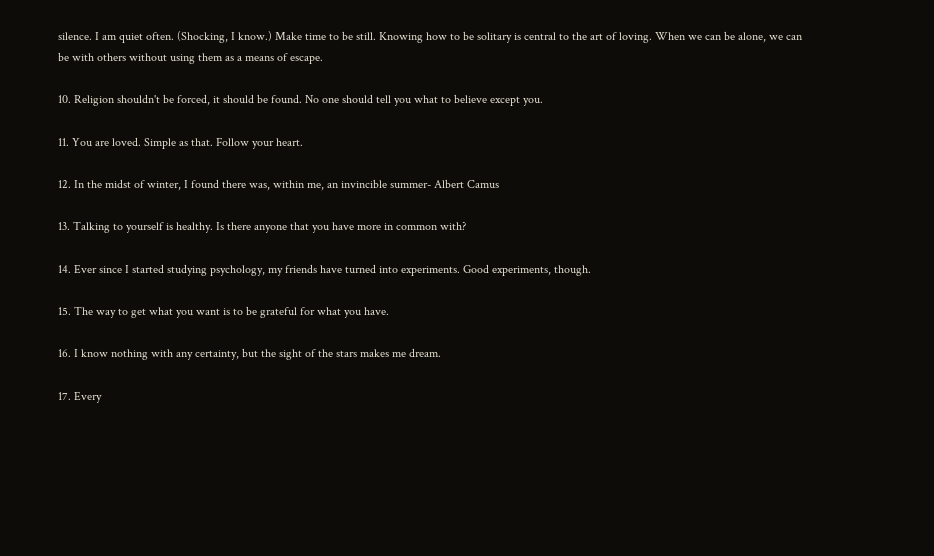silence. I am quiet often. (Shocking, I know.) Make time to be still. Knowing how to be solitary is central to the art of loving. When we can be alone, we can be with others without using them as a means of escape.

10. Religion shouldn't be forced, it should be found. No one should tell you what to believe except you.

11. You are loved. Simple as that. Follow your heart.

12. In the midst of winter, I found there was, within me, an invincible summer- Albert Camus

13. Talking to yourself is healthy. Is there anyone that you have more in common with?

14. Ever since I started studying psychology, my friends have turned into experiments. Good experiments, though.

15. The way to get what you want is to be grateful for what you have.

16. I know nothing with any certainty, but the sight of the stars makes me dream.

17. Every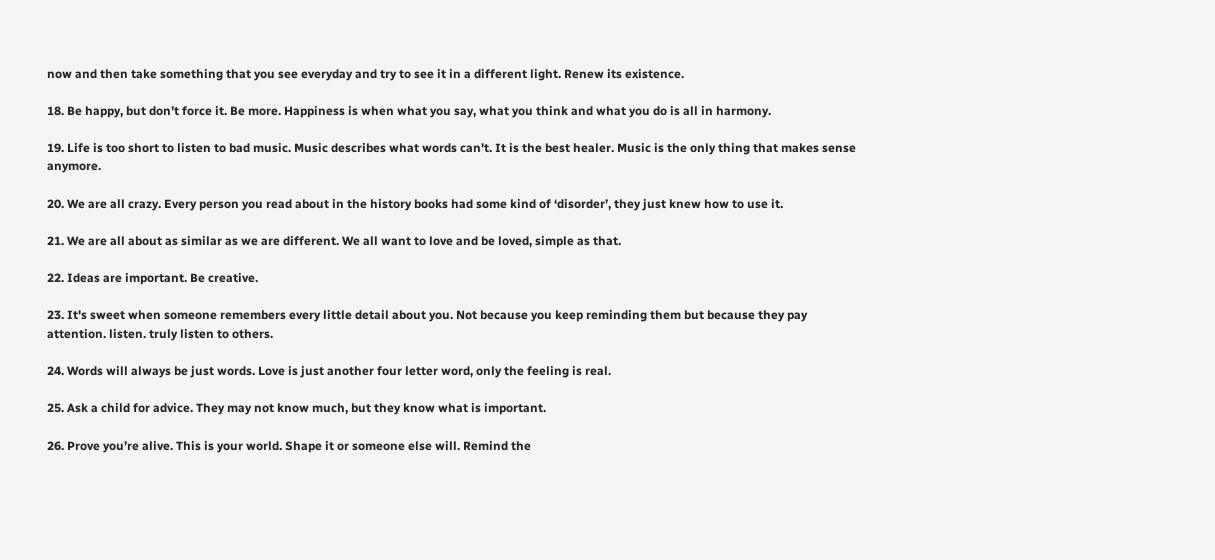now and then take something that you see everyday and try to see it in a different light. Renew its existence.

18. Be happy, but don’t force it. Be more. Happiness is when what you say, what you think and what you do is all in harmony.

19. Life is too short to listen to bad music. Music describes what words can't. It is the best healer. Music is the only thing that makes sense anymore.

20. We are all crazy. Every person you read about in the history books had some kind of ‘disorder’, they just knew how to use it.

21. We are all about as similar as we are different. We all want to love and be loved, simple as that.

22. Ideas are important. Be creative.

23. It's sweet when someone remembers every little detail about you. Not because you keep reminding them but because they pay attention. listen. truly listen to others.

24. Words will always be just words. Love is just another four letter word, only the feeling is real.

25. Ask a child for advice. They may not know much, but they know what is important.

26. Prove you’re alive. This is your world. Shape it or someone else will. Remind the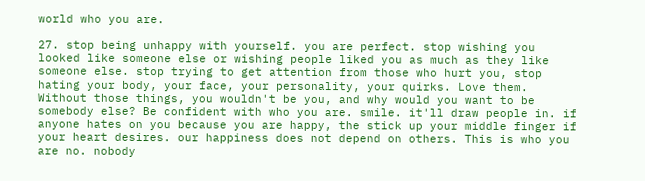world who you are.

27. stop being unhappy with yourself. you are perfect. stop wishing you looked like someone else or wishing people liked you as much as they like someone else. stop trying to get attention from those who hurt you, stop hating your body, your face, your personality, your quirks. Love them. Without those things, you wouldn't be you, and why would you want to be somebody else? Be confident with who you are. smile. it'll draw people in. if anyone hates on you because you are happy, the stick up your middle finger if your heart desires. our happiness does not depend on others. This is who you are no. nobody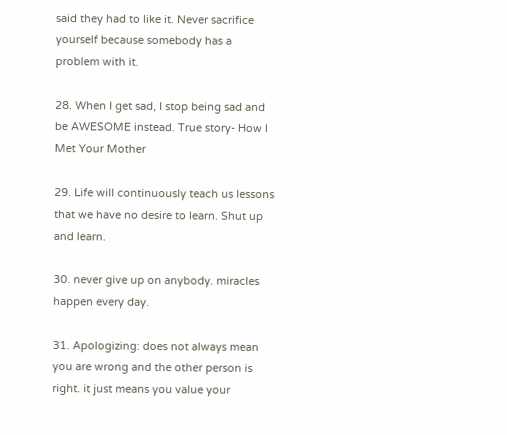said they had to like it. Never sacrifice yourself because somebody has a problem with it.

28. When I get sad, I stop being sad and be AWESOME instead. True story- How I Met Your Mother

29. Life will continuously teach us lessons that we have no desire to learn. Shut up and learn.

30. never give up on anybody. miracles happen every day.

31. Apologizing: does not always mean you are wrong and the other person is right. it just means you value your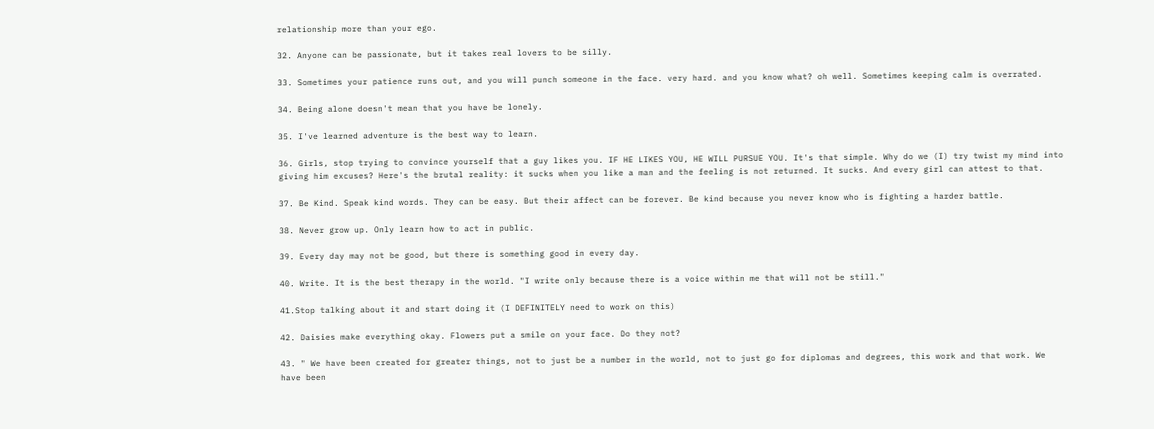relationship more than your ego.

32. Anyone can be passionate, but it takes real lovers to be silly.

33. Sometimes your patience runs out, and you will punch someone in the face. very hard. and you know what? oh well. Sometimes keeping calm is overrated.

34. Being alone doesn't mean that you have be lonely.

35. I've learned adventure is the best way to learn.

36. Girls, stop trying to convince yourself that a guy likes you. IF HE LIKES YOU, HE WILL PURSUE YOU. It's that simple. Why do we (I) try twist my mind into giving him excuses? Here's the brutal reality: it sucks when you like a man and the feeling is not returned. It sucks. And every girl can attest to that.

37. Be Kind. Speak kind words. They can be easy. But their affect can be forever. Be kind because you never know who is fighting a harder battle.

38. Never grow up. Only learn how to act in public.

39. Every day may not be good, but there is something good in every day.

40. Write. It is the best therapy in the world. "I write only because there is a voice within me that will not be still."

41.Stop talking about it and start doing it (I DEFINITELY need to work on this)

42. Daisies make everything okay. Flowers put a smile on your face. Do they not?

43. " We have been created for greater things, not to just be a number in the world, not to just go for diplomas and degrees, this work and that work. We have been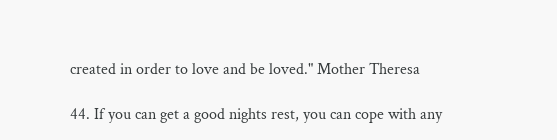created in order to love and be loved." Mother Theresa

44. If you can get a good nights rest, you can cope with any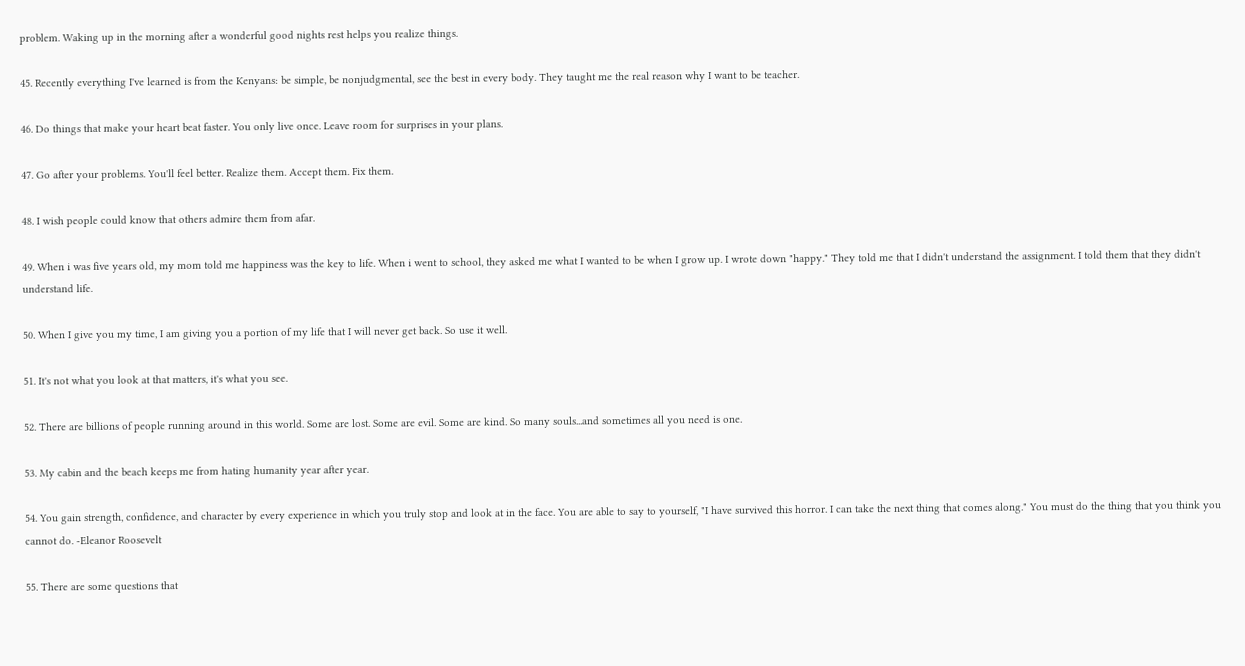problem. Waking up in the morning after a wonderful good nights rest helps you realize things.

45. Recently everything I've learned is from the Kenyans: be simple, be nonjudgmental, see the best in every body. They taught me the real reason why I want to be teacher.

46. Do things that make your heart beat faster. You only live once. Leave room for surprises in your plans.

47. Go after your problems. You'll feel better. Realize them. Accept them. Fix them.

48. I wish people could know that others admire them from afar.

49. When i was five years old, my mom told me happiness was the key to life. When i went to school, they asked me what I wanted to be when I grow up. I wrote down "happy." They told me that I didn't understand the assignment. I told them that they didn't understand life.

50. When I give you my time, I am giving you a portion of my life that I will never get back. So use it well.

51. It's not what you look at that matters, it's what you see.

52. There are billions of people running around in this world. Some are lost. Some are evil. Some are kind. So many souls...and sometimes all you need is one.

53. My cabin and the beach keeps me from hating humanity year after year.

54. You gain strength, confidence, and character by every experience in which you truly stop and look at in the face. You are able to say to yourself, "I have survived this horror. I can take the next thing that comes along." You must do the thing that you think you cannot do. -Eleanor Roosevelt

55. There are some questions that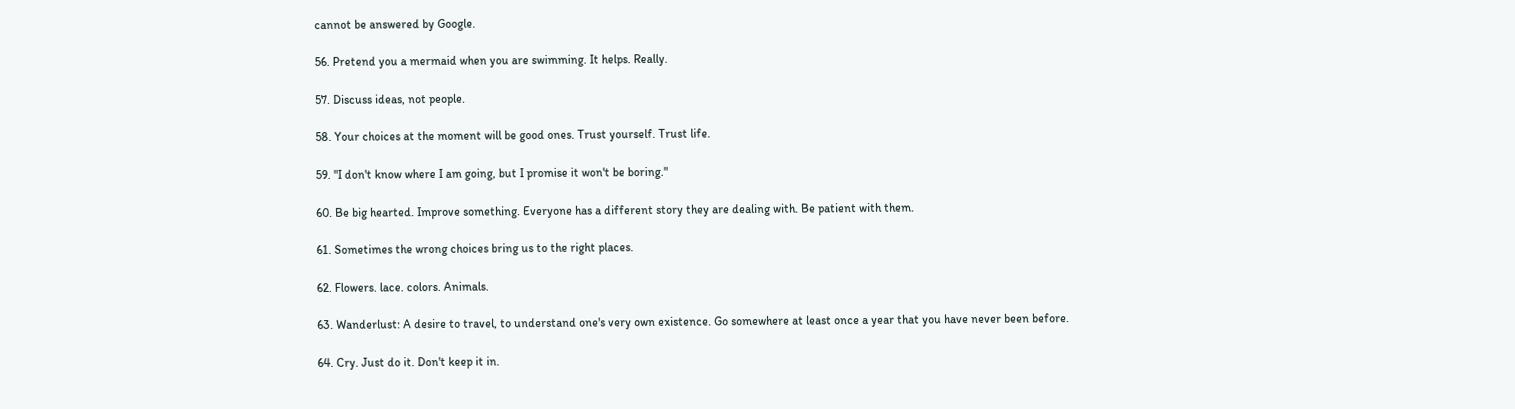cannot be answered by Google.

56. Pretend you a mermaid when you are swimming. It helps. Really.

57. Discuss ideas, not people.

58. Your choices at the moment will be good ones. Trust yourself. Trust life.

59. "I don't know where I am going, but I promise it won't be boring."

60. Be big hearted. Improve something. Everyone has a different story they are dealing with. Be patient with them.

61. Sometimes the wrong choices bring us to the right places.

62. Flowers. lace. colors. Animals.

63. Wanderlust: A desire to travel, to understand one's very own existence. Go somewhere at least once a year that you have never been before.

64. Cry. Just do it. Don't keep it in.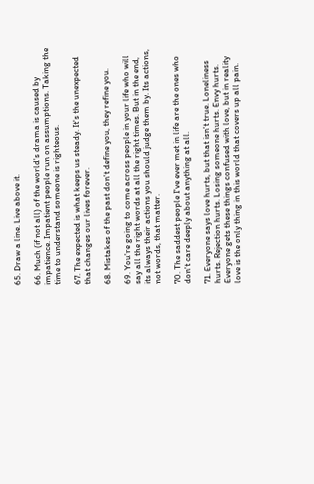65. Draw a line. Live above it.

66. Much (if not all) of the world's drama is caused by impatience. Impatient people run on assumptions. Taking the time to understand someone is righteous.

67. The expected is what keeps us steady. It's the unexpected that changes our lives forever.

68. Mistakes of the past don't define you, they refine you.

69. You're going to come across people in your life who will say all the right words at all the right times. But in the end, its always their actions you should judge them by. Its actions, not words, that matter.

70. The saddest people I've ever met in life are the ones who don't care deeply about anything at all.

71. Everyone says love hurts, but that isn't true. Loneliness hurts. Rejection hurts. Losing someone hurts. Envy hurts. Everyone gets these things confused with love, but in reality love is the only thing in this world that covers up all pain.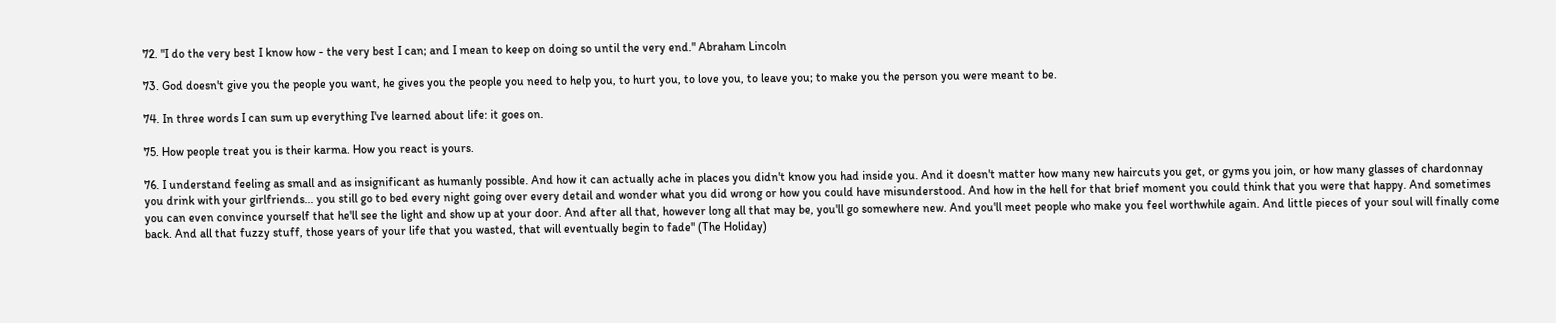72. "I do the very best I know how - the very best I can; and I mean to keep on doing so until the very end." Abraham Lincoln

73. God doesn't give you the people you want, he gives you the people you need to help you, to hurt you, to love you, to leave you; to make you the person you were meant to be.

74. In three words I can sum up everything I've learned about life: it goes on.

75. How people treat you is their karma. How you react is yours.

76. I understand feeling as small and as insignificant as humanly possible. And how it can actually ache in places you didn't know you had inside you. And it doesn't matter how many new haircuts you get, or gyms you join, or how many glasses of chardonnay you drink with your girlfriends... you still go to bed every night going over every detail and wonder what you did wrong or how you could have misunderstood. And how in the hell for that brief moment you could think that you were that happy. And sometimes you can even convince yourself that he'll see the light and show up at your door. And after all that, however long all that may be, you'll go somewhere new. And you'll meet people who make you feel worthwhile again. And little pieces of your soul will finally come back. And all that fuzzy stuff, those years of your life that you wasted, that will eventually begin to fade" (The Holiday)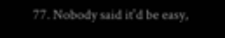77. Nobody said it'd be easy,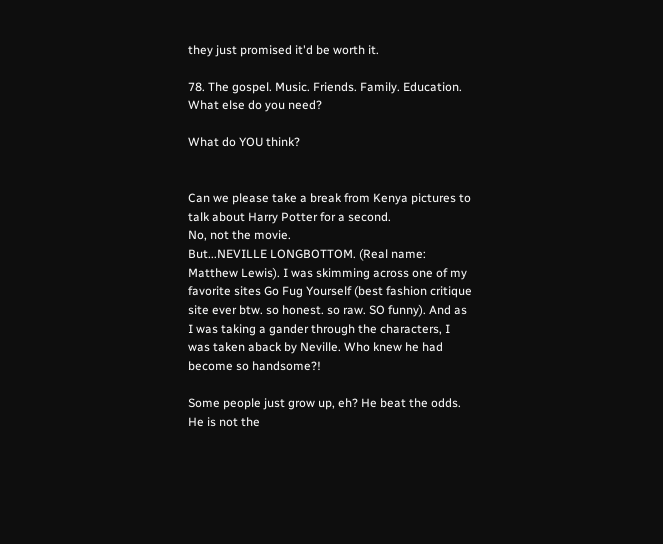they just promised it'd be worth it.

78. The gospel. Music. Friends. Family. Education. What else do you need?

What do YOU think?


Can we please take a break from Kenya pictures to talk about Harry Potter for a second.
No, not the movie.
But...NEVILLE LONGBOTTOM. (Real name: Matthew Lewis). I was skimming across one of my favorite sites Go Fug Yourself (best fashion critique site ever btw. so honest. so raw. SO funny). And as I was taking a gander through the characters, I was taken aback by Neville. Who knew he had become so handsome?!

Some people just grow up, eh? He beat the odds. He is not the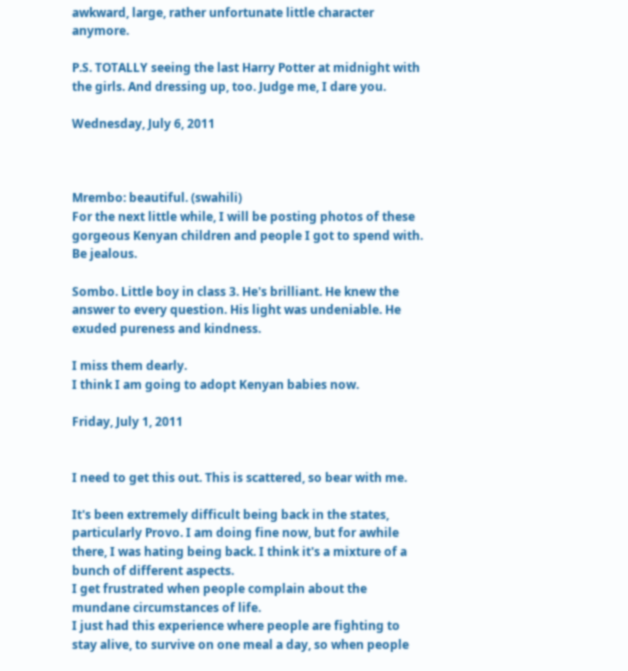awkward, large, rather unfortunate little character anymore.

P.S. TOTALLY seeing the last Harry Potter at midnight with the girls. And dressing up, too. Judge me, I dare you.

Wednesday, July 6, 2011



Mrembo: beautiful. (swahili)
For the next little while, I will be posting photos of these gorgeous Kenyan children and people I got to spend with. Be jealous.

Sombo. Little boy in class 3. He's brilliant. He knew the answer to every question. His light was undeniable. He exuded pureness and kindness.

I miss them dearly.
I think I am going to adopt Kenyan babies now.

Friday, July 1, 2011


I need to get this out. This is scattered, so bear with me.

It's been extremely difficult being back in the states, particularly Provo. I am doing fine now, but for awhile there, I was hating being back. I think it's a mixture of a bunch of different aspects.
I get frustrated when people complain about the mundane circumstances of life.
I just had this experience where people are fighting to stay alive, to survive on one meal a day, so when people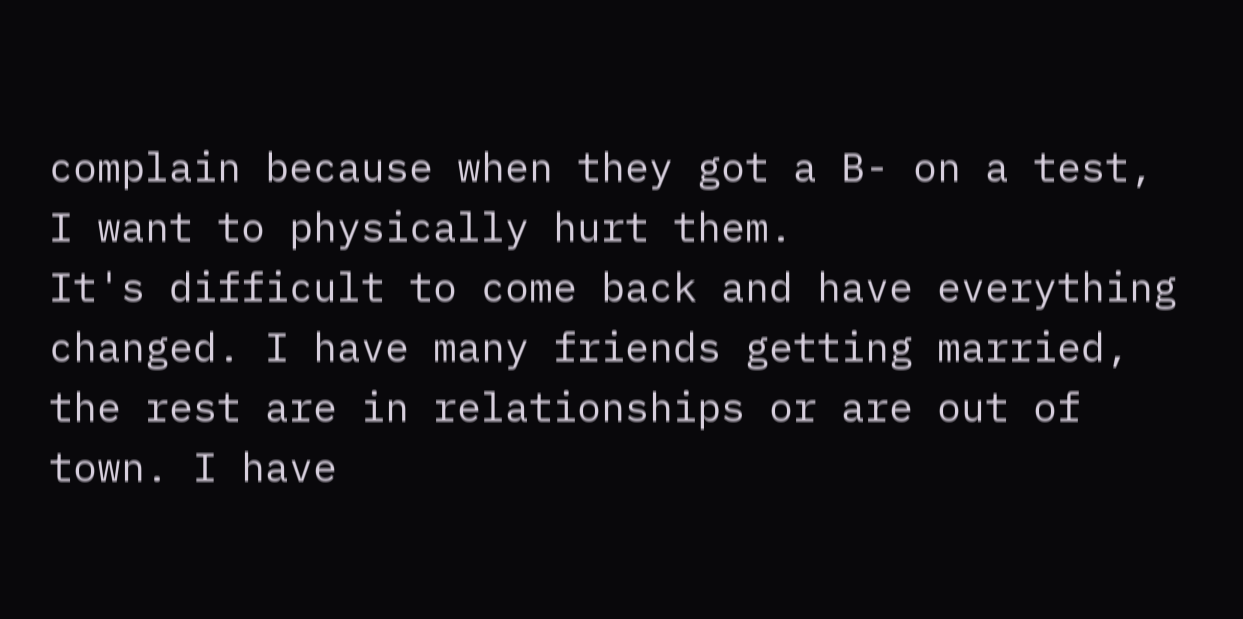complain because when they got a B- on a test, I want to physically hurt them.
It's difficult to come back and have everything changed. I have many friends getting married, the rest are in relationships or are out of town. I have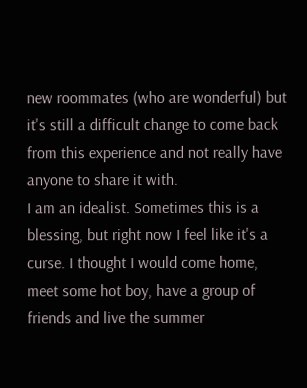new roommates (who are wonderful) but it's still a difficult change to come back from this experience and not really have anyone to share it with.
I am an idealist. Sometimes this is a blessing, but right now I feel like it's a curse. I thought I would come home, meet some hot boy, have a group of friends and live the summer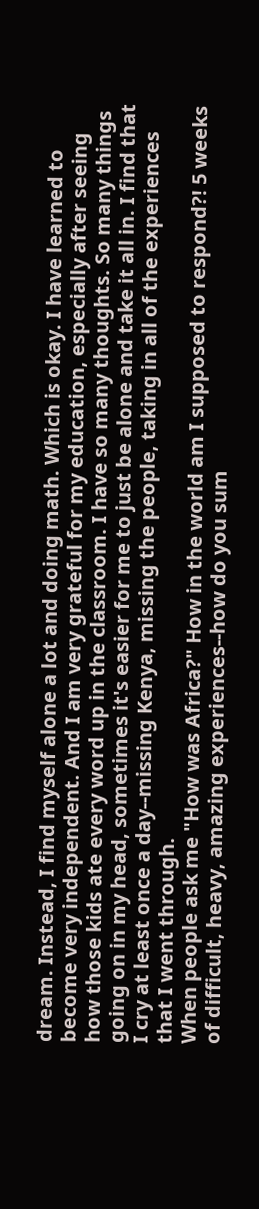dream. Instead, I find myself alone a lot and doing math. Which is okay. I have learned to become very independent. And I am very grateful for my education, especially after seeing how those kids ate every word up in the classroom. I have so many thoughts. So many things going on in my head, sometimes it's easier for me to just be alone and take it all in. I find that I cry at least once a day--missing Kenya, missing the people, taking in all of the experiences that I went through.
When people ask me "How was Africa?" How in the world am I supposed to respond?! 5 weeks of difficult, heavy, amazing experiences--how do you sum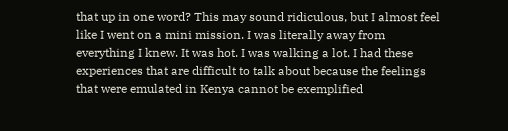that up in one word? This may sound ridiculous, but I almost feel like I went on a mini mission. I was literally away from everything I knew. It was hot. I was walking a lot. I had these experiences that are difficult to talk about because the feelings that were emulated in Kenya cannot be exemplified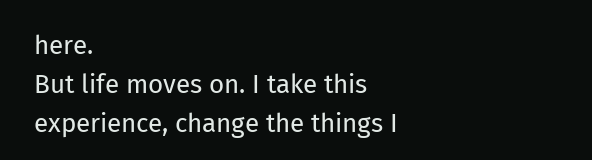here.
But life moves on. I take this experience, change the things I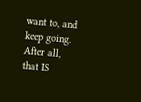want to, and keep going. After all, that IS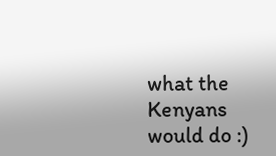what the Kenyans would do :)